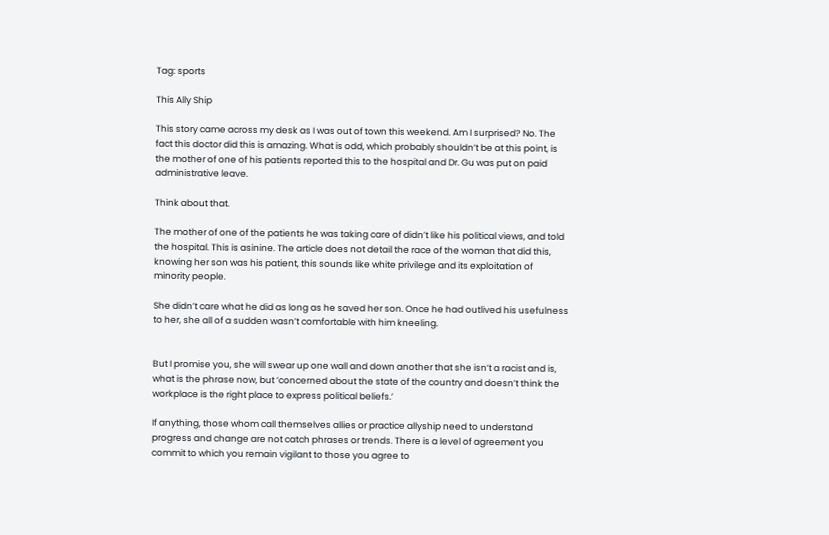Tag: sports

This Ally Ship

This story came across my desk as I was out of town this weekend. Am I surprised? No. The fact this doctor did this is amazing. What is odd, which probably shouldn’t be at this point, is the mother of one of his patients reported this to the hospital and Dr. Gu was put on paid administrative leave.

Think about that.

The mother of one of the patients he was taking care of didn’t like his political views, and told the hospital. This is asinine. The article does not detail the race of the woman that did this, knowing her son was his patient, this sounds like white privilege and its exploitation of minority people.

She didn’t care what he did as long as he saved her son. Once he had outlived his usefulness to her, she all of a sudden wasn’t comfortable with him kneeling.


But I promise you, she will swear up one wall and down another that she isn’t a racist and is, what is the phrase now, but ‘concerned about the state of the country and doesn’t think the workplace is the right place to express political beliefs.’

If anything, those whom call themselves allies or practice allyship need to understand progress and change are not catch phrases or trends. There is a level of agreement you commit to which you remain vigilant to those you agree to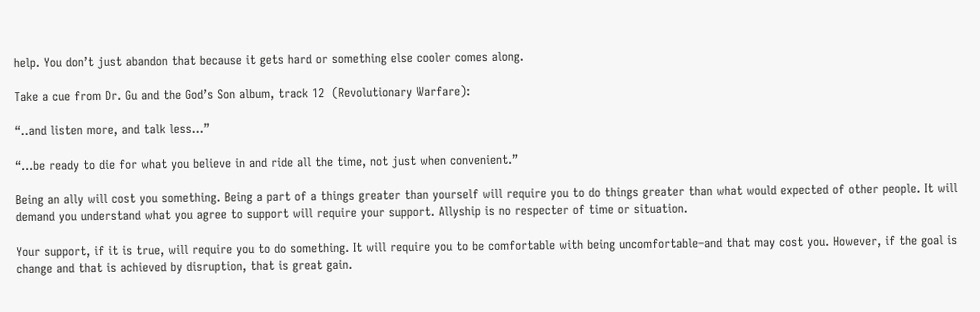help. You don’t just abandon that because it gets hard or something else cooler comes along.

Take a cue from Dr. Gu and the God’s Son album, track 12  (Revolutionary Warfare):

“..and listen more, and talk less…”

“…be ready to die for what you believe in and ride all the time, not just when convenient.”

Being an ally will cost you something. Being a part of a things greater than yourself will require you to do things greater than what would expected of other people. It will demand you understand what you agree to support will require your support. Allyship is no respecter of time or situation.

Your support, if it is true, will require you to do something. It will require you to be comfortable with being uncomfortable–and that may cost you. However, if the goal is change and that is achieved by disruption, that is great gain.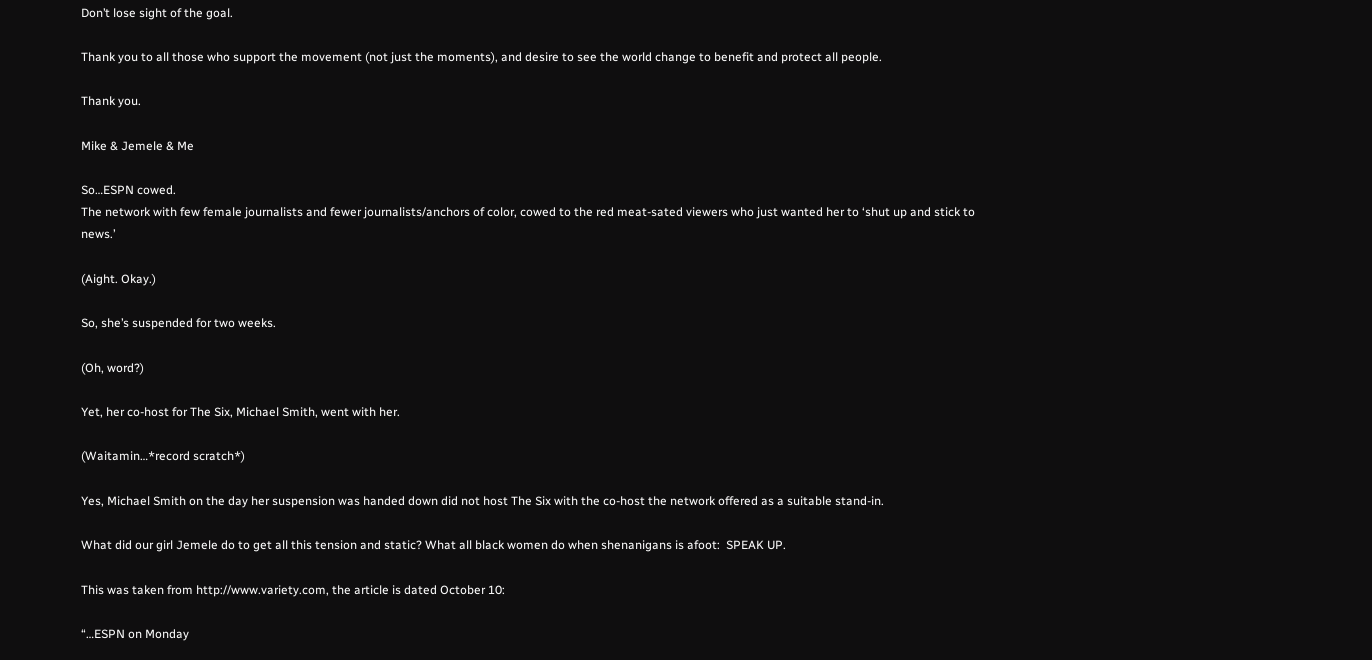Don’t lose sight of the goal.

Thank you to all those who support the movement (not just the moments), and desire to see the world change to benefit and protect all people.

Thank you.

Mike & Jemele & Me

So…ESPN cowed.
The network with few female journalists and fewer journalists/anchors of color, cowed to the red meat-sated viewers who just wanted her to ‘shut up and stick to news.’

(Aight. Okay.)

So, she’s suspended for two weeks.

(Oh, word?)

Yet, her co-host for The Six, Michael Smith, went with her.

(Waitamin…*record scratch*)

Yes, Michael Smith on the day her suspension was handed down did not host The Six with the co-host the network offered as a suitable stand-in.

What did our girl Jemele do to get all this tension and static? What all black women do when shenanigans is afoot:  SPEAK UP.

This was taken from http://www.variety.com, the article is dated October 10:

“…ESPN on Monday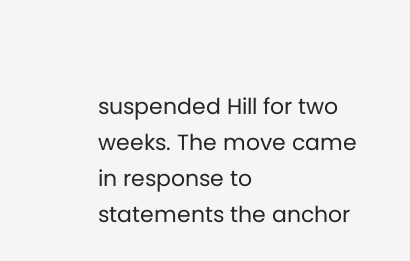suspended Hill for two weeks. The move came in response to statements the anchor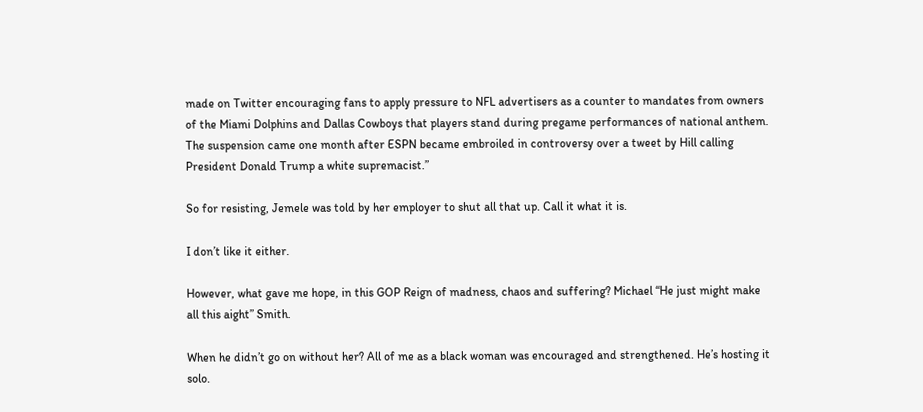made on Twitter encouraging fans to apply pressure to NFL advertisers as a counter to mandates from owners of the Miami Dolphins and Dallas Cowboys that players stand during pregame performances of national anthem. The suspension came one month after ESPN became embroiled in controversy over a tweet by Hill calling President Donald Trump a white supremacist.”

So for resisting, Jemele was told by her employer to shut all that up. Call it what it is.

I don’t like it either.

However, what gave me hope, in this GOP Reign of madness, chaos and suffering? Michael “He just might make all this aight” Smith.

When he didn’t go on without her? All of me as a black woman was encouraged and strengthened. He’s hosting it solo.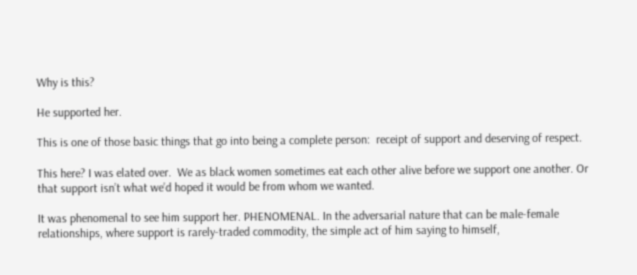Why is this?

He supported her.

This is one of those basic things that go into being a complete person:  receipt of support and deserving of respect.

This here? I was elated over.  We as black women sometimes eat each other alive before we support one another. Or that support isn’t what we’d hoped it would be from whom we wanted.

It was phenomenal to see him support her. PHENOMENAL. In the adversarial nature that can be male-female relationships, where support is rarely-traded commodity, the simple act of him saying to himself,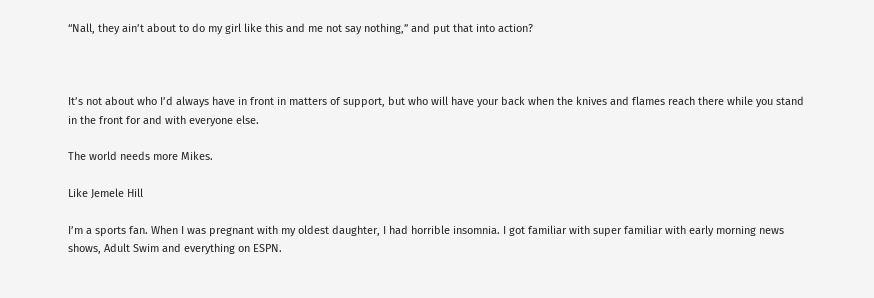“Nall, they ain’t about to do my girl like this and me not say nothing,” and put that into action?



It’s not about who I’d always have in front in matters of support, but who will have your back when the knives and flames reach there while you stand in the front for and with everyone else.

The world needs more Mikes.

Like Jemele Hill

I’m a sports fan. When I was pregnant with my oldest daughter, I had horrible insomnia. I got familiar with super familiar with early morning news shows, Adult Swim and everything on ESPN.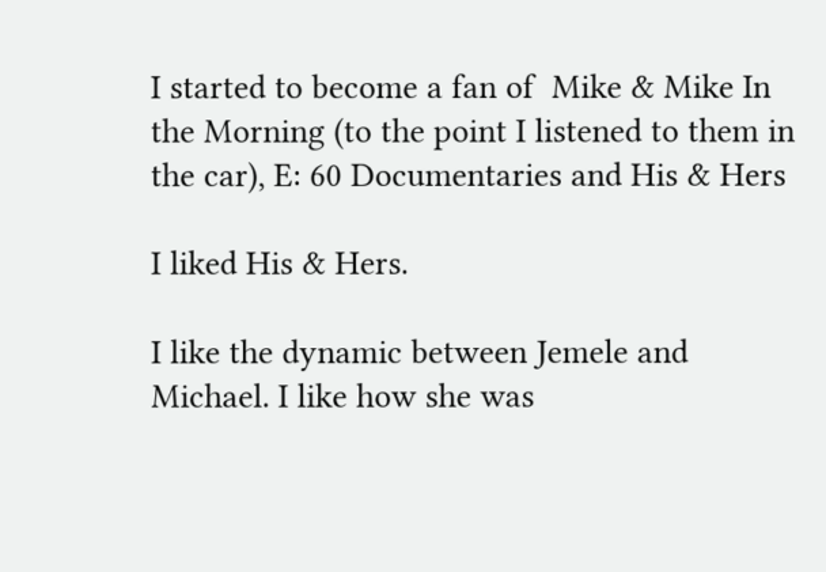I started to become a fan of  Mike & Mike In the Morning (to the point I listened to them in the car), E: 60 Documentaries and His & Hers

I liked His & Hers.

I like the dynamic between Jemele and Michael. I like how she was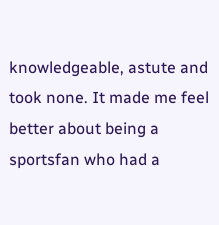knowledgeable, astute and took none. It made me feel better about being a sportsfan who had a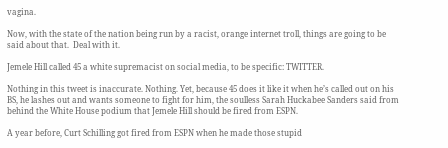vagina.

Now, with the state of the nation being run by a racist, orange internet troll, things are going to be said about that.  Deal with it.

Jemele Hill called 45 a white supremacist on social media, to be specific: TWITTER.

Nothing in this tweet is inaccurate. Nothing. Yet, because 45 does it like it when he’s called out on his BS, he lashes out and wants someone to fight for him, the soulless Sarah Huckabee Sanders said from behind the White House podium that Jemele Hill should be fired from ESPN.

A year before, Curt Schilling got fired from ESPN when he made those stupid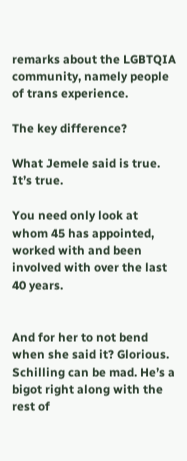remarks about the LGBTQIA community, namely people of trans experience.

The key difference?

What Jemele said is true. It’s true.

You need only look at whom 45 has appointed, worked with and been involved with over the last 40 years.


And for her to not bend when she said it? Glorious. Schilling can be mad. He’s a bigot right along with the rest of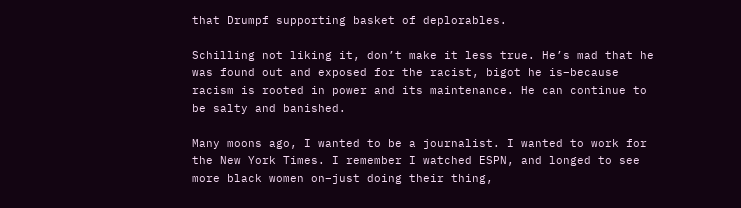that Drumpf supporting basket of deplorables.

Schilling not liking it, don’t make it less true. He’s mad that he was found out and exposed for the racist, bigot he is–because racism is rooted in power and its maintenance. He can continue to be salty and banished.

Many moons ago, I wanted to be a journalist. I wanted to work for the New York Times. I remember I watched ESPN, and longed to see more black women on–just doing their thing,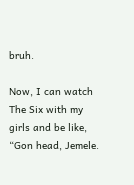bruh.

Now, I can watch The Six with my girls and be like, “Gon head, Jemele.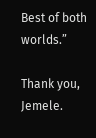Best of both worlds.”

Thank you, Jemele.